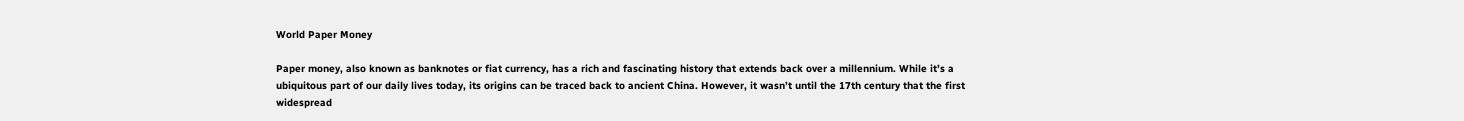World Paper Money

Paper money, also known as banknotes or fiat currency, has a rich and fascinating history that extends back over a millennium. While it’s a ubiquitous part of our daily lives today, its origins can be traced back to ancient China. However, it wasn’t until the 17th century that the first widespread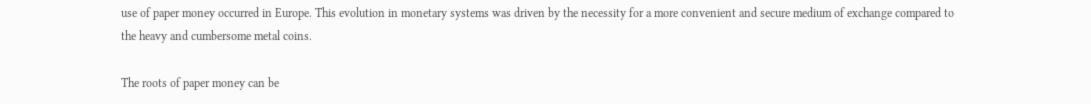use of paper money occurred in Europe. This evolution in monetary systems was driven by the necessity for a more convenient and secure medium of exchange compared to the heavy and cumbersome metal coins.

The roots of paper money can be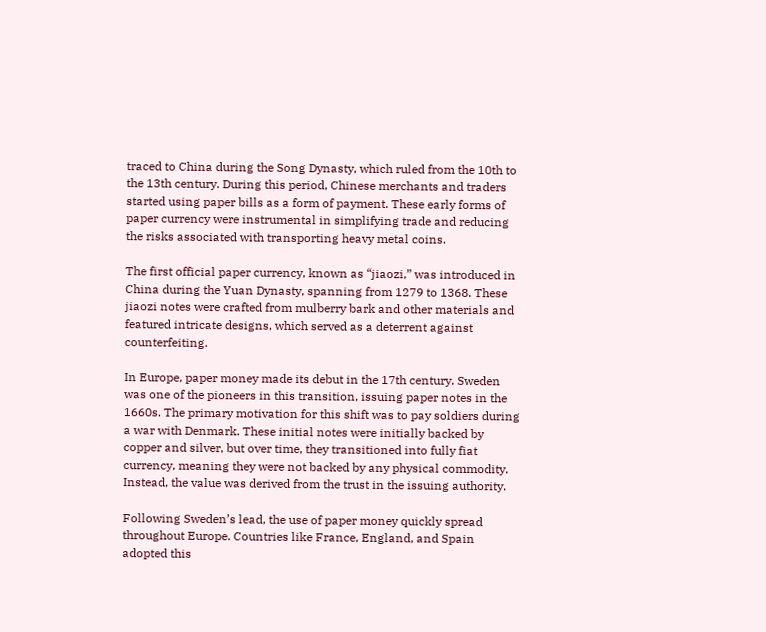traced to China during the Song Dynasty, which ruled from the 10th to the 13th century. During this period, Chinese merchants and traders started using paper bills as a form of payment. These early forms of paper currency were instrumental in simplifying trade and reducing the risks associated with transporting heavy metal coins.

The first official paper currency, known as “jiaozi,” was introduced in China during the Yuan Dynasty, spanning from 1279 to 1368. These jiaozi notes were crafted from mulberry bark and other materials and featured intricate designs, which served as a deterrent against counterfeiting.

In Europe, paper money made its debut in the 17th century. Sweden was one of the pioneers in this transition, issuing paper notes in the 1660s. The primary motivation for this shift was to pay soldiers during a war with Denmark. These initial notes were initially backed by copper and silver, but over time, they transitioned into fully fiat currency, meaning they were not backed by any physical commodity. Instead, the value was derived from the trust in the issuing authority.

Following Sweden’s lead, the use of paper money quickly spread throughout Europe. Countries like France, England, and Spain adopted this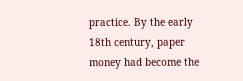practice. By the early 18th century, paper money had become the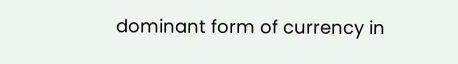dominant form of currency in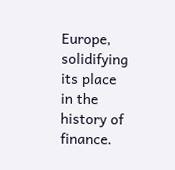Europe, solidifying its place in the history of finance.